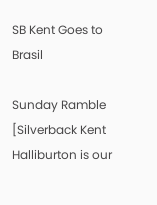SB Kent Goes to Brasil

Sunday Ramble [Silverback Kent Halliburton is our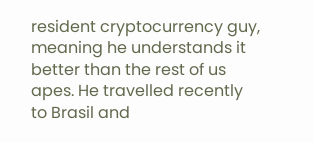resident cryptocurrency guy, meaning he understands it better than the rest of us apes. He travelled recently to Brasil and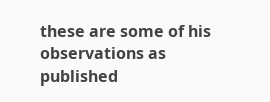these are some of his observations as published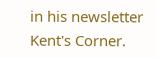in his newsletter Kent's Corner.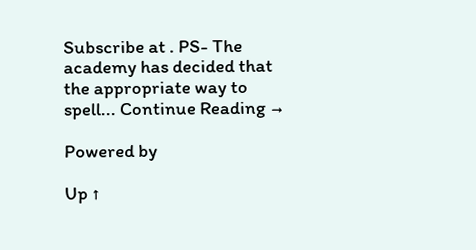Subscribe at . PS- The academy has decided that the appropriate way to spell... Continue Reading →

Powered by

Up ↑